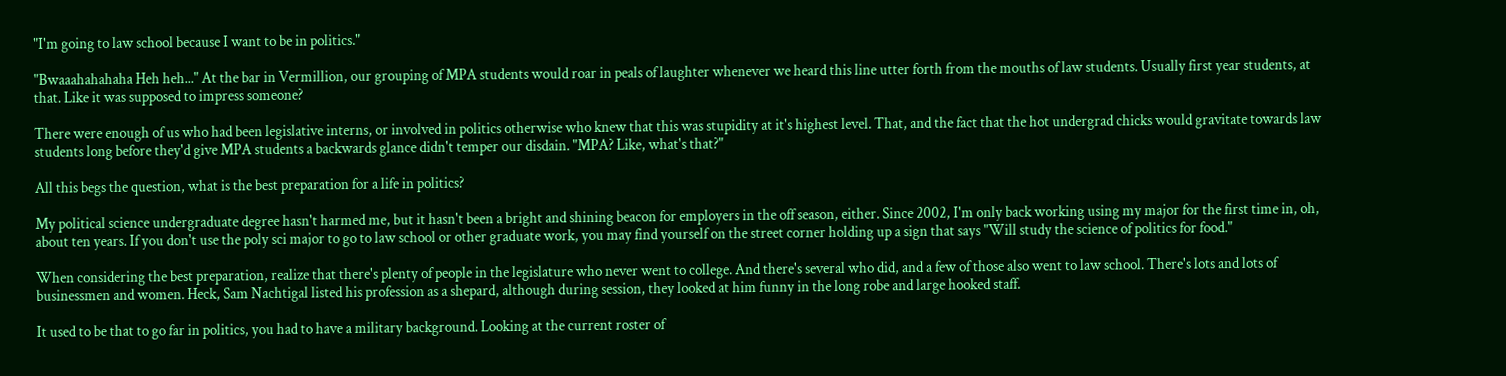"I'm going to law school because I want to be in politics."

"Bwaaahahahaha Heh heh..." At the bar in Vermillion, our grouping of MPA students would roar in peals of laughter whenever we heard this line utter forth from the mouths of law students. Usually first year students, at that. Like it was supposed to impress someone?

There were enough of us who had been legislative interns, or involved in politics otherwise who knew that this was stupidity at it's highest level. That, and the fact that the hot undergrad chicks would gravitate towards law students long before they'd give MPA students a backwards glance didn't temper our disdain. "MPA? Like, what's that?"

All this begs the question, what is the best preparation for a life in politics?

My political science undergraduate degree hasn't harmed me, but it hasn't been a bright and shining beacon for employers in the off season, either. Since 2002, I'm only back working using my major for the first time in, oh, about ten years. If you don't use the poly sci major to go to law school or other graduate work, you may find yourself on the street corner holding up a sign that says "Will study the science of politics for food."

When considering the best preparation, realize that there's plenty of people in the legislature who never went to college. And there's several who did, and a few of those also went to law school. There's lots and lots of businessmen and women. Heck, Sam Nachtigal listed his profession as a shepard, although during session, they looked at him funny in the long robe and large hooked staff.

It used to be that to go far in politics, you had to have a military background. Looking at the current roster of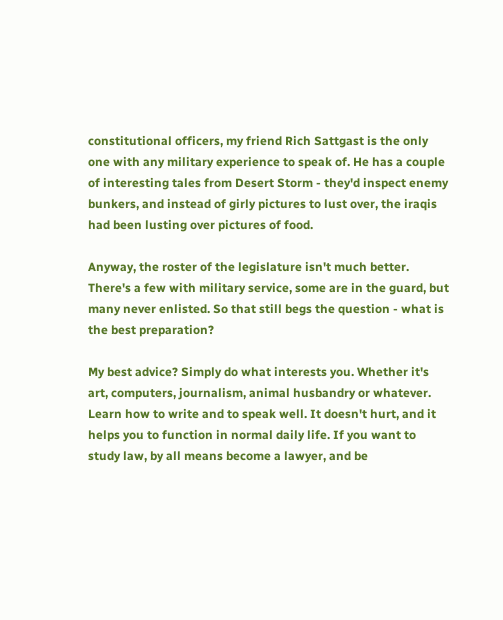constitutional officers, my friend Rich Sattgast is the only one with any military experience to speak of. He has a couple of interesting tales from Desert Storm - they'd inspect enemy bunkers, and instead of girly pictures to lust over, the iraqis had been lusting over pictures of food.

Anyway, the roster of the legislature isn't much better. There's a few with military service, some are in the guard, but many never enlisted. So that still begs the question - what is the best preparation?

My best advice? Simply do what interests you. Whether it's art, computers, journalism, animal husbandry or whatever. Learn how to write and to speak well. It doesn't hurt, and it helps you to function in normal daily life. If you want to study law, by all means become a lawyer, and be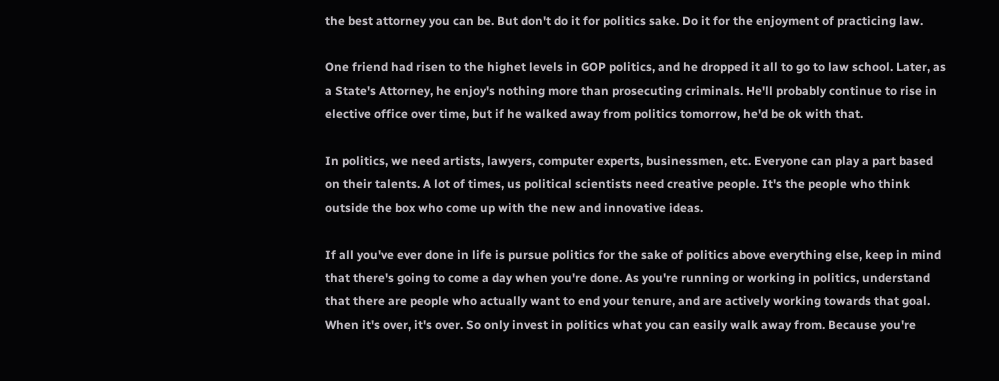the best attorney you can be. But don't do it for politics sake. Do it for the enjoyment of practicing law.

One friend had risen to the highet levels in GOP politics, and he dropped it all to go to law school. Later, as a State's Attorney, he enjoy's nothing more than prosecuting criminals. He'll probably continue to rise in elective office over time, but if he walked away from politics tomorrow, he'd be ok with that.

In politics, we need artists, lawyers, computer experts, businessmen, etc. Everyone can play a part based on their talents. A lot of times, us political scientists need creative people. It's the people who think outside the box who come up with the new and innovative ideas.

If all you've ever done in life is pursue politics for the sake of politics above everything else, keep in mind that there's going to come a day when you're done. As you're running or working in politics, understand that there are people who actually want to end your tenure, and are actively working towards that goal. When it's over, it's over. So only invest in politics what you can easily walk away from. Because you're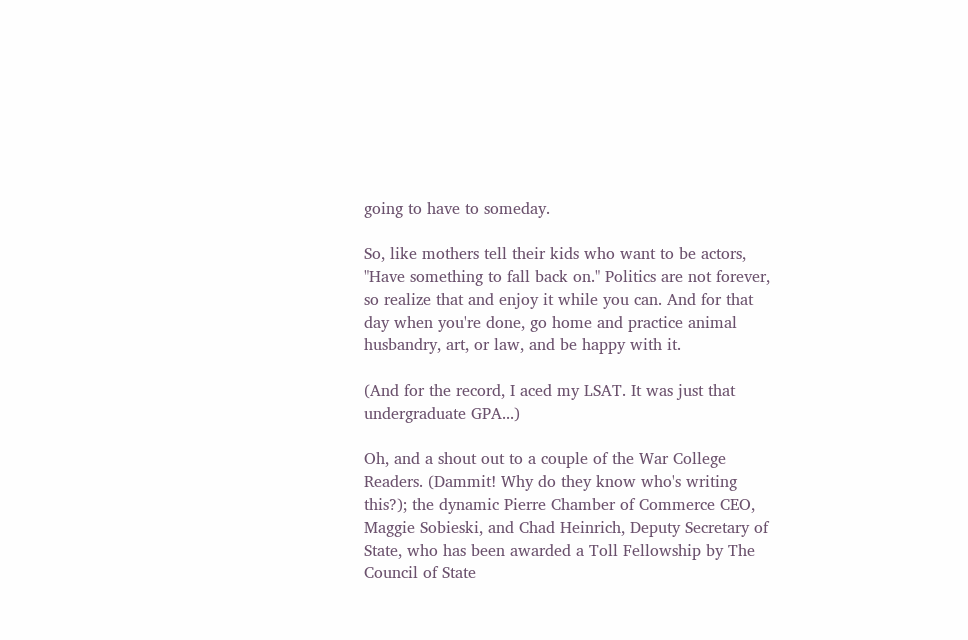going to have to someday.

So, like mothers tell their kids who want to be actors, "Have something to fall back on." Politics are not forever, so realize that and enjoy it while you can. And for that day when you're done, go home and practice animal husbandry, art, or law, and be happy with it.

(And for the record, I aced my LSAT. It was just that undergraduate GPA...)

Oh, and a shout out to a couple of the War College Readers. (Dammit! Why do they know who's writing this?); the dynamic Pierre Chamber of Commerce CEO, Maggie Sobieski, and Chad Heinrich, Deputy Secretary of State, who has been awarded a Toll Fellowship by The Council of State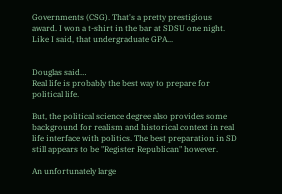Governments (CSG). That's a pretty prestigious award. I won a t-shirt in the bar at SDSU one night. Like I said, that undergraduate GPA...


Douglas said…
Real life is probably the best way to prepare for political life.

But, the political science degree also provides some background for realism and historical context in real life interface with politics. The best preparation in SD still appears to be "Register Republican" however.

An unfortunately large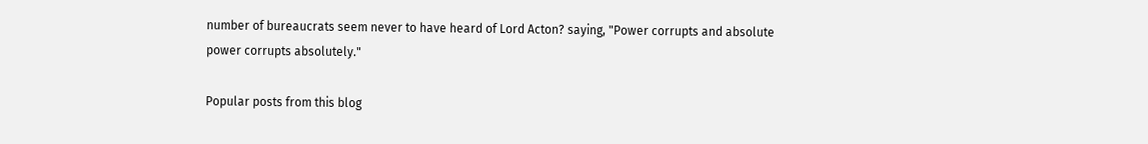number of bureaucrats seem never to have heard of Lord Acton? saying, "Power corrupts and absolute power corrupts absolutely."

Popular posts from this blog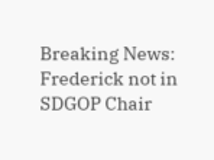Breaking News: Frederick not in SDGOP Chair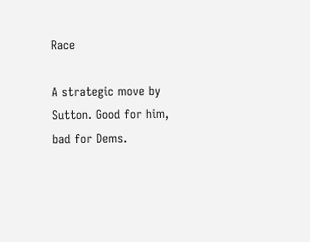Race

A strategic move by Sutton. Good for him, bad for Dems.